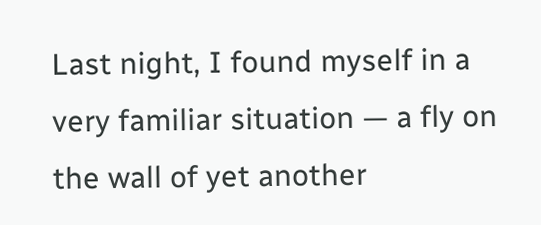Last night, I found myself in a very familiar situation — a fly on the wall of yet another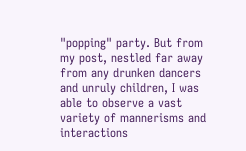"popping" party. But from my post, nestled far away from any drunken dancers and unruly children, I was able to observe a vast variety of mannerisms and interactions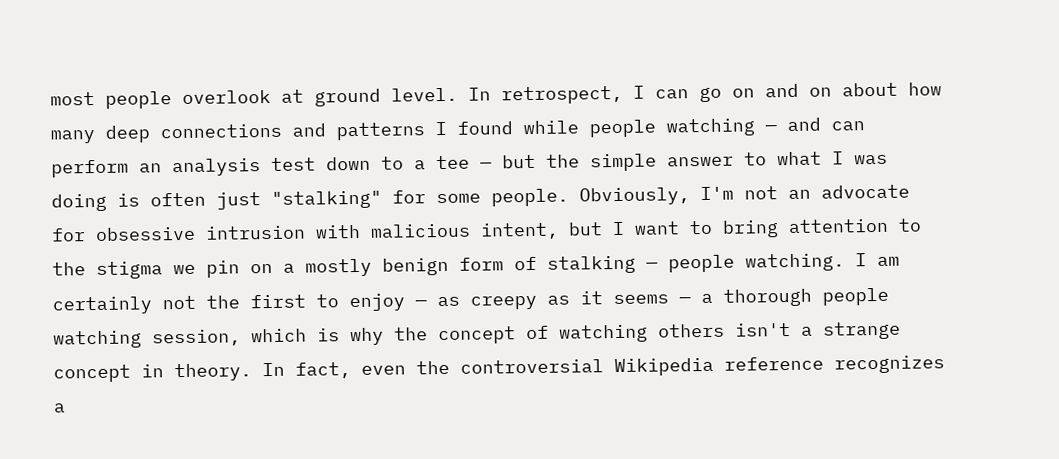most people overlook at ground level. In retrospect, I can go on and on about how many deep connections and patterns I found while people watching — and can perform an analysis test down to a tee — but the simple answer to what I was doing is often just "stalking" for some people. Obviously, I'm not an advocate for obsessive intrusion with malicious intent, but I want to bring attention to the stigma we pin on a mostly benign form of stalking — people watching. I am certainly not the first to enjoy — as creepy as it seems — a thorough people watching session, which is why the concept of watching others isn't a strange concept in theory. In fact, even the controversial Wikipedia reference recognizes a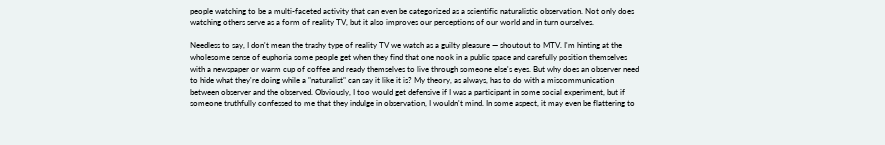people watching to be a multi-faceted activity that can even be categorized as a scientific naturalistic observation. Not only does watching others serve as a form of reality TV, but it also improves our perceptions of our world and in turn ourselves.

Needless to say, I don't mean the trashy type of reality TV we watch as a guilty pleasure — shoutout to MTV. I'm hinting at the wholesome sense of euphoria some people get when they find that one nook in a public space and carefully position themselves with a newspaper or warm cup of coffee and ready themselves to live through someone else's eyes. But why does an observer need to hide what they're doing while a "naturalist" can say it like it is? My theory, as always, has to do with a miscommunication between observer and the observed. Obviously, I too would get defensive if I was a participant in some social experiment, but if someone truthfully confessed to me that they indulge in observation, I wouldn't mind. In some aspect, it may even be flattering to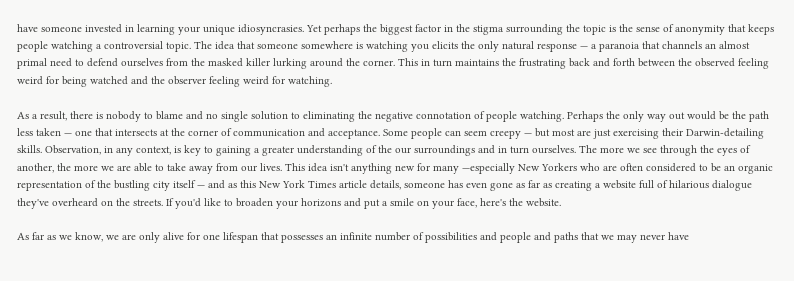have someone invested in learning your unique idiosyncrasies. Yet perhaps the biggest factor in the stigma surrounding the topic is the sense of anonymity that keeps people watching a controversial topic. The idea that someone somewhere is watching you elicits the only natural response — a paranoia that channels an almost primal need to defend ourselves from the masked killer lurking around the corner. This in turn maintains the frustrating back and forth between the observed feeling weird for being watched and the observer feeling weird for watching.

As a result, there is nobody to blame and no single solution to eliminating the negative connotation of people watching. Perhaps the only way out would be the path less taken — one that intersects at the corner of communication and acceptance. Some people can seem creepy — but most are just exercising their Darwin-detailing skills. Observation, in any context, is key to gaining a greater understanding of the our surroundings and in turn ourselves. The more we see through the eyes of another, the more we are able to take away from our lives. This idea isn't anything new for many —especially New Yorkers who are often considered to be an organic representation of the bustling city itself — and as this New York Times article details, someone has even gone as far as creating a website full of hilarious dialogue they've overheard on the streets. If you'd like to broaden your horizons and put a smile on your face, here's the website.

As far as we know, we are only alive for one lifespan that possesses an infinite number of possibilities and people and paths that we may never have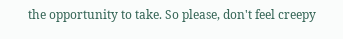the opportunity to take. So please, don't feel creepy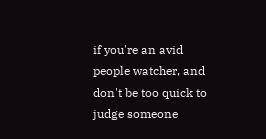if you're an avid people watcher, and don't be too quick to judge someone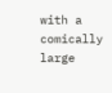with a comically large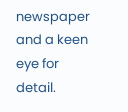newspaper and a keen eye for detail.